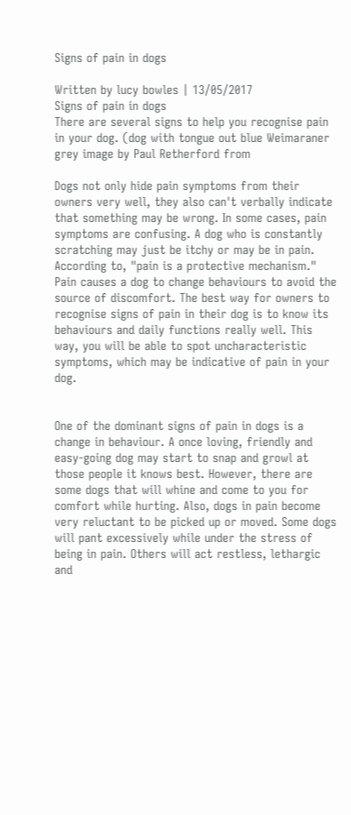Signs of pain in dogs

Written by lucy bowles | 13/05/2017
Signs of pain in dogs
There are several signs to help you recognise pain in your dog. (dog with tongue out blue Weimaraner grey image by Paul Retherford from

Dogs not only hide pain symptoms from their owners very well, they also can't verbally indicate that something may be wrong. In some cases, pain symptoms are confusing. A dog who is constantly scratching may just be itchy or may be in pain. According to, "pain is a protective mechanism." Pain causes a dog to change behaviours to avoid the source of discomfort. The best way for owners to recognise signs of pain in their dog is to know its behaviours and daily functions really well. This way, you will be able to spot uncharacteristic symptoms, which may be indicative of pain in your dog.


One of the dominant signs of pain in dogs is a change in behaviour. A once loving, friendly and easy-going dog may start to snap and growl at those people it knows best. However, there are some dogs that will whine and come to you for comfort while hurting. Also, dogs in pain become very reluctant to be picked up or moved. Some dogs will pant excessively while under the stress of being in pain. Others will act restless, lethargic and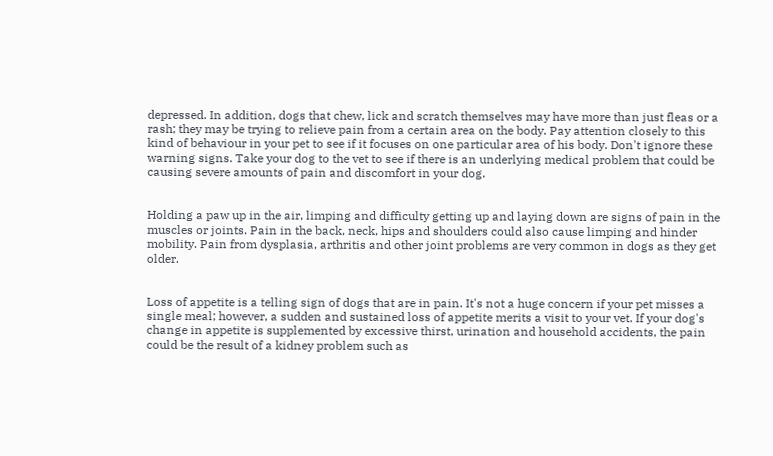depressed. In addition, dogs that chew, lick and scratch themselves may have more than just fleas or a rash; they may be trying to relieve pain from a certain area on the body. Pay attention closely to this kind of behaviour in your pet to see if it focuses on one particular area of his body. Don't ignore these warning signs. Take your dog to the vet to see if there is an underlying medical problem that could be causing severe amounts of pain and discomfort in your dog.


Holding a paw up in the air, limping and difficulty getting up and laying down are signs of pain in the muscles or joints. Pain in the back, neck, hips and shoulders could also cause limping and hinder mobility. Pain from dysplasia, arthritis and other joint problems are very common in dogs as they get older.


Loss of appetite is a telling sign of dogs that are in pain. It's not a huge concern if your pet misses a single meal; however, a sudden and sustained loss of appetite merits a visit to your vet. If your dog's change in appetite is supplemented by excessive thirst, urination and household accidents, the pain could be the result of a kidney problem such as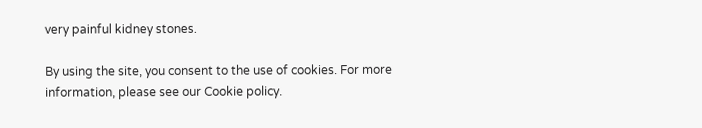very painful kidney stones.

By using the site, you consent to the use of cookies. For more information, please see our Cookie policy.